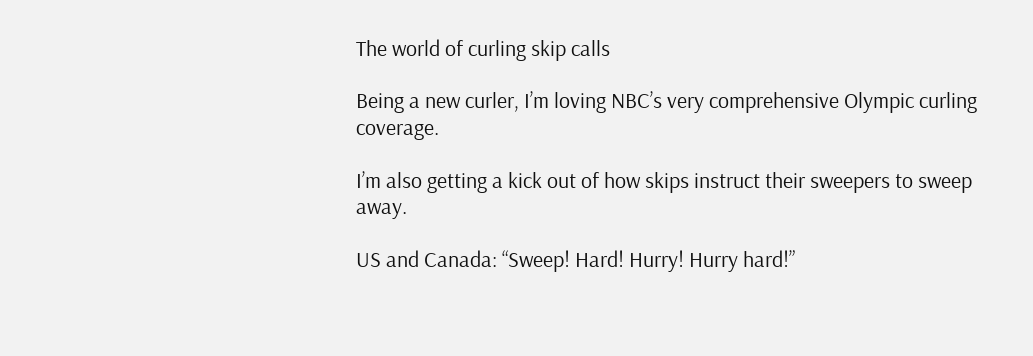The world of curling skip calls

Being a new curler, I’m loving NBC’s very comprehensive Olympic curling coverage.

I’m also getting a kick out of how skips instruct their sweepers to sweep away.

US and Canada: “Sweep! Hard! Hurry! Hurry hard!”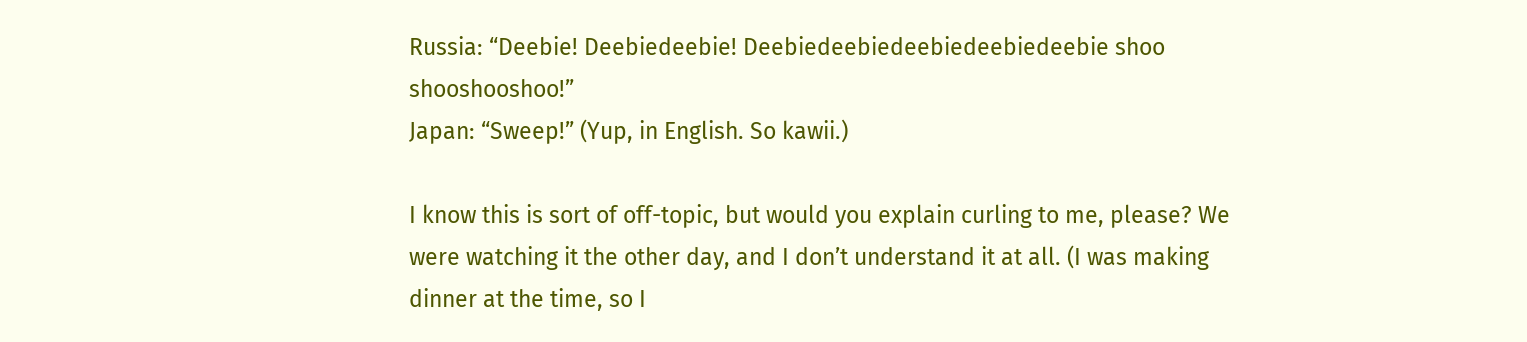Russia: “Deebie! Deebiedeebie! Deebiedeebiedeebiedeebiedeebie shoo shooshooshoo!”
Japan: “Sweep!” (Yup, in English. So kawii.)

I know this is sort of off-topic, but would you explain curling to me, please? We were watching it the other day, and I don’t understand it at all. (I was making dinner at the time, so I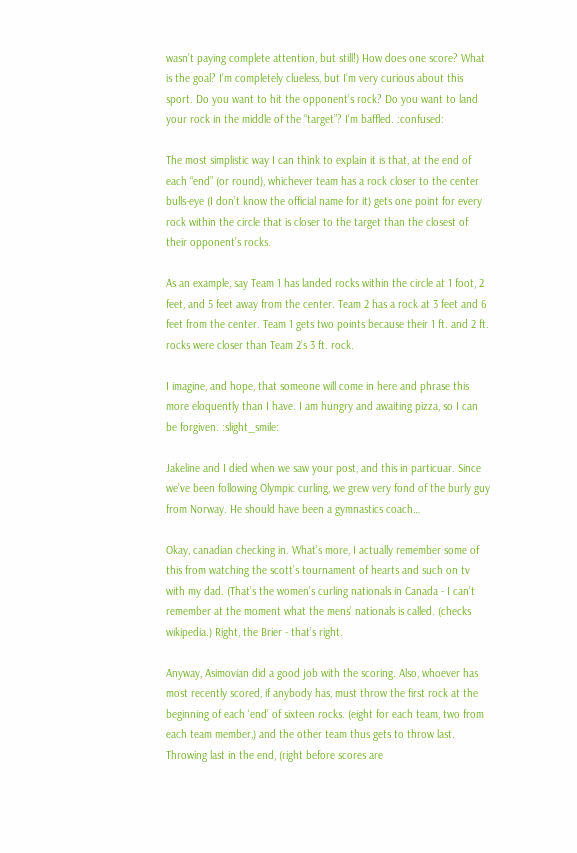wasn’t paying complete attention, but still!) How does one score? What is the goal? I’m completely clueless, but I’m very curious about this sport. Do you want to hit the opponent’s rock? Do you want to land your rock in the middle of the “target”? I’m baffled. :confused:

The most simplistic way I can think to explain it is that, at the end of each “end” (or round), whichever team has a rock closer to the center bulls-eye (I don’t know the official name for it) gets one point for every rock within the circle that is closer to the target than the closest of their opponent’s rocks.

As an example, say Team 1 has landed rocks within the circle at 1 foot, 2 feet, and 5 feet away from the center. Team 2 has a rock at 3 feet and 6 feet from the center. Team 1 gets two points because their 1 ft. and 2 ft. rocks were closer than Team 2’s 3 ft. rock.

I imagine, and hope, that someone will come in here and phrase this more eloquently than I have. I am hungry and awaiting pizza, so I can be forgiven. :slight_smile:

Jakeline and I died when we saw your post, and this in particuar. Since we’ve been following Olympic curling, we grew very fond of the burly guy from Norway. He should have been a gymnastics coach…

Okay, canadian checking in. What’s more, I actually remember some of this from watching the scott’s tournament of hearts and such on tv with my dad. (That’s the women’s curling nationals in Canada - I can’t remember at the moment what the mens’ nationals is called. (checks wikipedia.) Right, the Brier - that’s right.

Anyway, Asimovian did a good job with the scoring. Also, whoever has most recently scored, if anybody has, must throw the first rock at the beginning of each ‘end’ of sixteen rocks. (eight for each team, two from each team member,) and the other team thus gets to throw last. Throwing last in the end, (right before scores are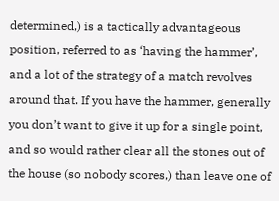determined,) is a tactically advantageous position, referred to as ‘having the hammer’, and a lot of the strategy of a match revolves around that. If you have the hammer, generally you don’t want to give it up for a single point, and so would rather clear all the stones out of the house (so nobody scores,) than leave one of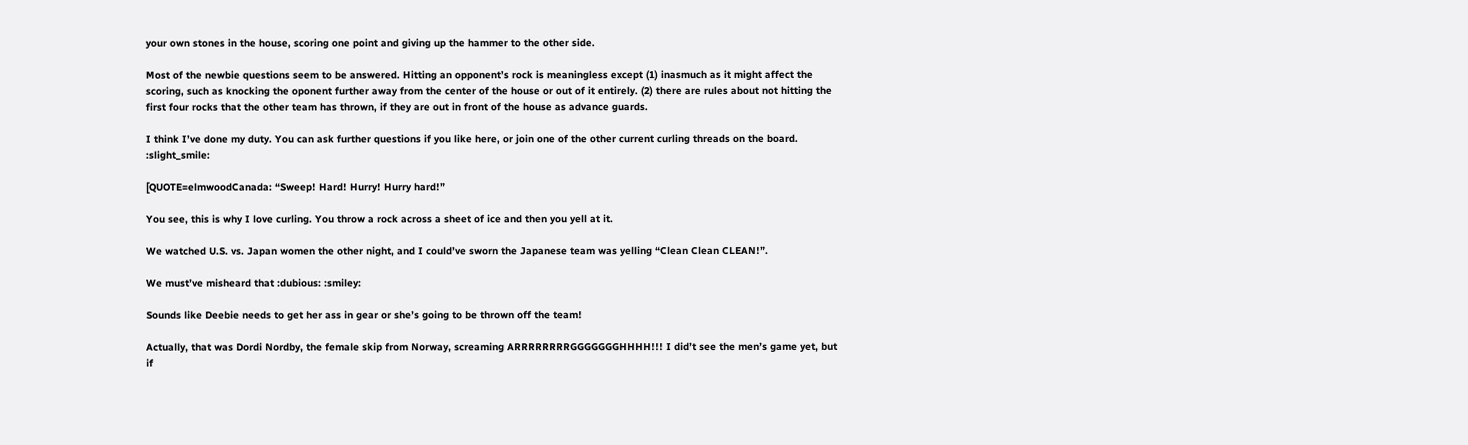your own stones in the house, scoring one point and giving up the hammer to the other side.

Most of the newbie questions seem to be answered. Hitting an opponent’s rock is meaningless except (1) inasmuch as it might affect the scoring, such as knocking the oponent further away from the center of the house or out of it entirely. (2) there are rules about not hitting the first four rocks that the other team has thrown, if they are out in front of the house as advance guards.

I think I’ve done my duty. You can ask further questions if you like here, or join one of the other current curling threads on the board. :slight_smile:

[QUOTE=elmwoodCanada: “Sweep! Hard! Hurry! Hurry hard!”

You see, this is why I love curling. You throw a rock across a sheet of ice and then you yell at it.

We watched U.S. vs. Japan women the other night, and I could’ve sworn the Japanese team was yelling “Clean Clean CLEAN!”.

We must’ve misheard that :dubious: :smiley:

Sounds like Deebie needs to get her ass in gear or she’s going to be thrown off the team!

Actually, that was Dordi Nordby, the female skip from Norway, screaming ARRRRRRRRGGGGGGGHHHH!!! I did’t see the men’s game yet, but if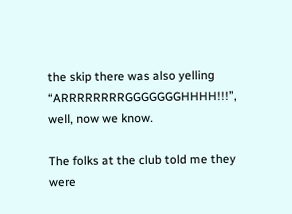the skip there was also yelling “ARRRRRRRRGGGGGGGHHHH!!!”, well, now we know.

The folks at the club told me they were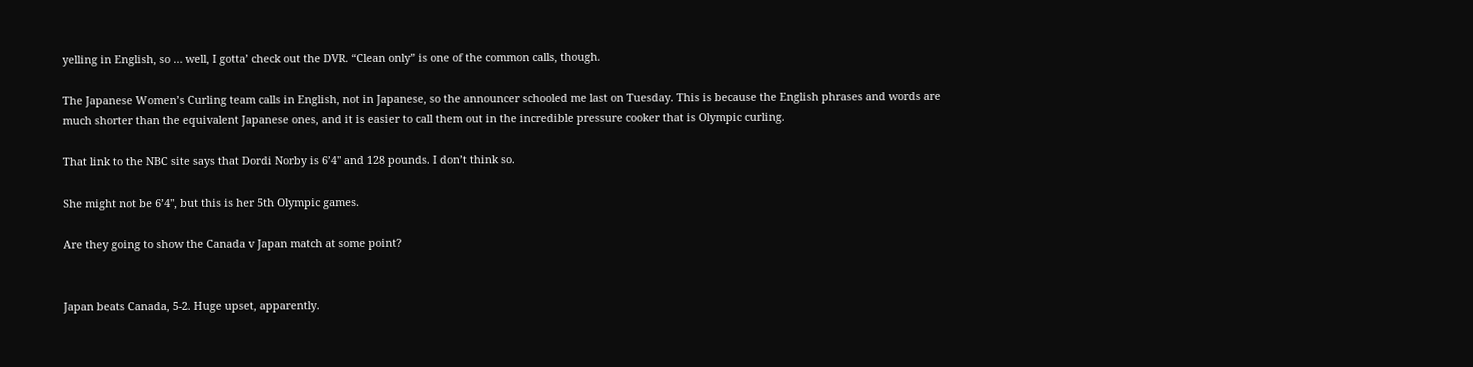yelling in English, so … well, I gotta’ check out the DVR. “Clean only” is one of the common calls, though.

The Japanese Women’s Curling team calls in English, not in Japanese, so the announcer schooled me last on Tuesday. This is because the English phrases and words are much shorter than the equivalent Japanese ones, and it is easier to call them out in the incredible pressure cooker that is Olympic curling.

That link to the NBC site says that Dordi Norby is 6’4" and 128 pounds. I don’t think so.

She might not be 6’4", but this is her 5th Olympic games.

Are they going to show the Canada v Japan match at some point?


Japan beats Canada, 5-2. Huge upset, apparently.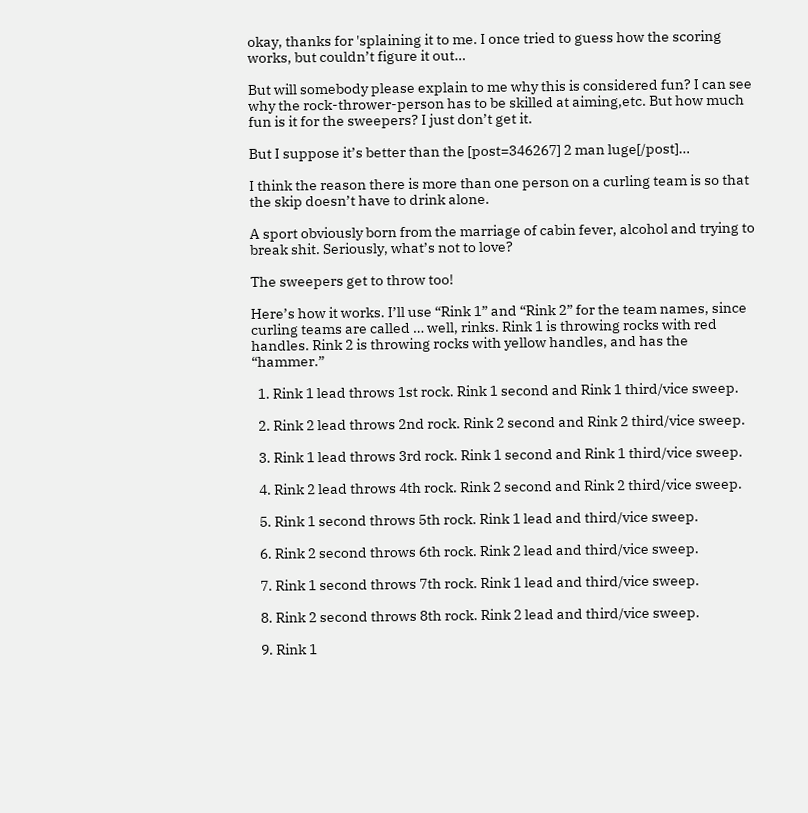okay, thanks for 'splaining it to me. I once tried to guess how the scoring works, but couldn’t figure it out…

But will somebody please explain to me why this is considered fun? I can see why the rock-thrower-person has to be skilled at aiming,etc. But how much fun is it for the sweepers? I just don’t get it.

But I suppose it’s better than the [post=346267] 2 man luge[/post]…

I think the reason there is more than one person on a curling team is so that the skip doesn’t have to drink alone.

A sport obviously born from the marriage of cabin fever, alcohol and trying to break shit. Seriously, what’s not to love?

The sweepers get to throw too!

Here’s how it works. I’ll use “Rink 1” and “Rink 2” for the team names, since curling teams are called … well, rinks. Rink 1 is throwing rocks with red handles. Rink 2 is throwing rocks with yellow handles, and has the “hammer.”

  1. Rink 1 lead throws 1st rock. Rink 1 second and Rink 1 third/vice sweep.

  2. Rink 2 lead throws 2nd rock. Rink 2 second and Rink 2 third/vice sweep.

  3. Rink 1 lead throws 3rd rock. Rink 1 second and Rink 1 third/vice sweep.

  4. Rink 2 lead throws 4th rock. Rink 2 second and Rink 2 third/vice sweep.

  5. Rink 1 second throws 5th rock. Rink 1 lead and third/vice sweep.

  6. Rink 2 second throws 6th rock. Rink 2 lead and third/vice sweep.

  7. Rink 1 second throws 7th rock. Rink 1 lead and third/vice sweep.

  8. Rink 2 second throws 8th rock. Rink 2 lead and third/vice sweep.

  9. Rink 1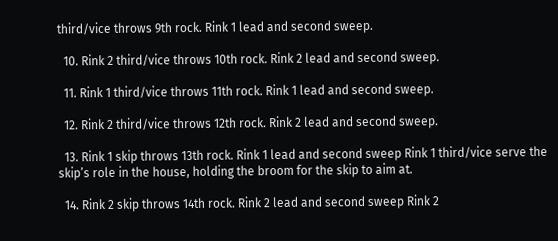third/vice throws 9th rock. Rink 1 lead and second sweep.

  10. Rink 2 third/vice throws 10th rock. Rink 2 lead and second sweep.

  11. Rink 1 third/vice throws 11th rock. Rink 1 lead and second sweep.

  12. Rink 2 third/vice throws 12th rock. Rink 2 lead and second sweep.

  13. Rink 1 skip throws 13th rock. Rink 1 lead and second sweep Rink 1 third/vice serve the skip’s role in the house, holding the broom for the skip to aim at.

  14. Rink 2 skip throws 14th rock. Rink 2 lead and second sweep Rink 2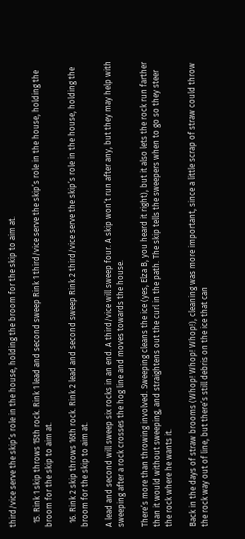third/vice serve the skip’s role in the house, holding the broom for the skip to aim at.

  15. Rink 1 skip throws 15th rock. Rink 1 lead and second sweep Rink 1 third/vice serve the skip’s role in the house, holding the broom for the skip to aim at.

  16. Rink 2 skip throws 16th rock. Rink 2 lead and second sweep Rink 2 third/vice serve the skip’s role in the house, holding the broom for the skip to aim at.

A lead and second will sweep six rocks in an end. A third/vice will sweep four. A skip won’t run after any, but they may help with sweeping after a rock crosses the hog line and moves towards the house.

There’s more than throwing involved. Sweeping cleans the ice (yes, Elza B, you heard it right), but it also lets the rock run farther than it would without sweeping, and straightens out the curl in the path. The skip tells the sweepers when to go so they steer the rock where he wants it.

Back in the days of straw brooms (Whop! Whop! Whop!), cleaning was more important, since a little scrap of straw could throw the rock way out of line, but there’s still debris on the ice that can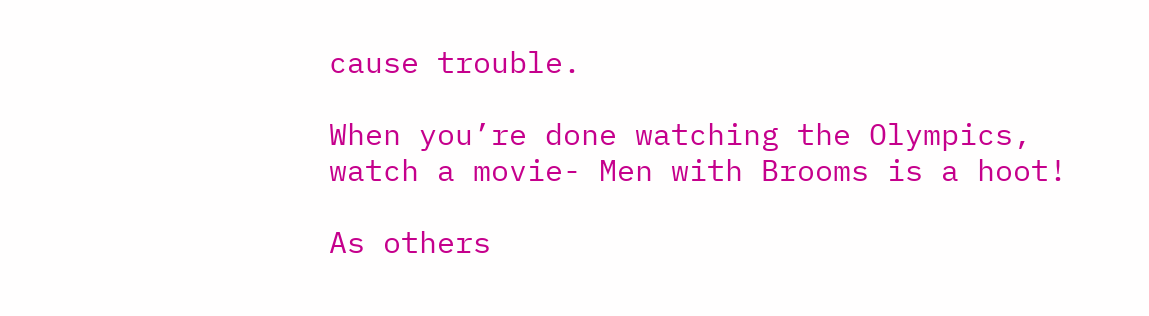cause trouble.

When you’re done watching the Olympics, watch a movie- Men with Brooms is a hoot!

As others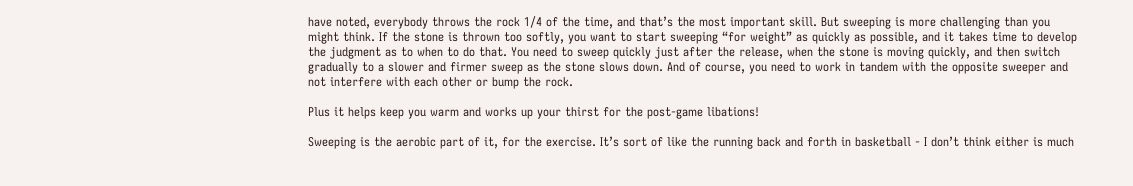have noted, everybody throws the rock 1/4 of the time, and that’s the most important skill. But sweeping is more challenging than you might think. If the stone is thrown too softly, you want to start sweeping “for weight” as quickly as possible, and it takes time to develop the judgment as to when to do that. You need to sweep quickly just after the release, when the stone is moving quickly, and then switch gradually to a slower and firmer sweep as the stone slows down. And of course, you need to work in tandem with the opposite sweeper and not interfere with each other or bump the rock.

Plus it helps keep you warm and works up your thirst for the post-game libations!

Sweeping is the aerobic part of it, for the exercise. It’s sort of like the running back and forth in basketball - I don’t think either is much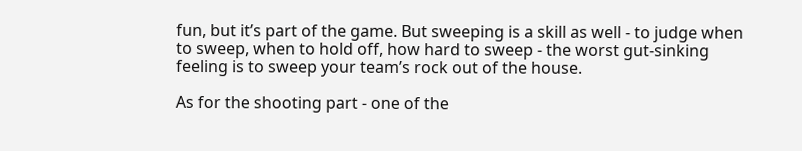fun, but it’s part of the game. But sweeping is a skill as well - to judge when to sweep, when to hold off, how hard to sweep - the worst gut-sinking feeling is to sweep your team’s rock out of the house.

As for the shooting part - one of the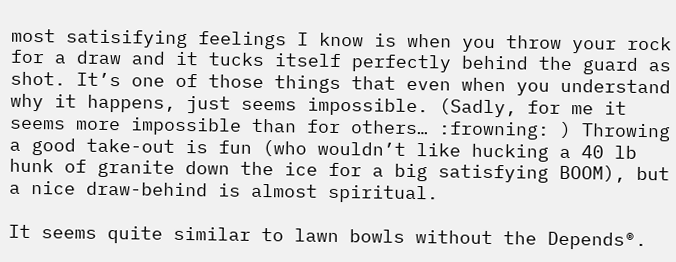most satisifying feelings I know is when you throw your rock for a draw and it tucks itself perfectly behind the guard as shot. It’s one of those things that even when you understand why it happens, just seems impossible. (Sadly, for me it seems more impossible than for others… :frowning: ) Throwing a good take-out is fun (who wouldn’t like hucking a 40 lb hunk of granite down the ice for a big satisfying BOOM), but a nice draw-behind is almost spiritual.

It seems quite similar to lawn bowls without the Depends®.